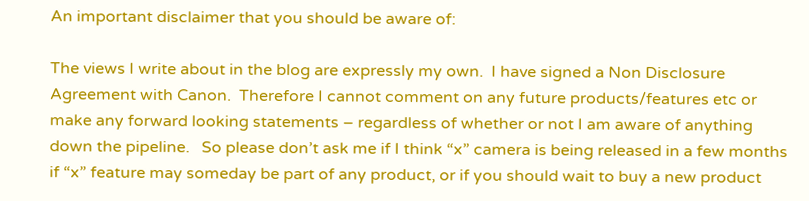An important disclaimer that you should be aware of:

The views I write about in the blog are expressly my own.  I have signed a Non Disclosure Agreement with Canon.  Therefore I cannot comment on any future products/features etc or make any forward looking statements – regardless of whether or not I am aware of anything down the pipeline.   So please don’t ask me if I think “x” camera is being released in a few months if “x” feature may someday be part of any product, or if you should wait to buy a new product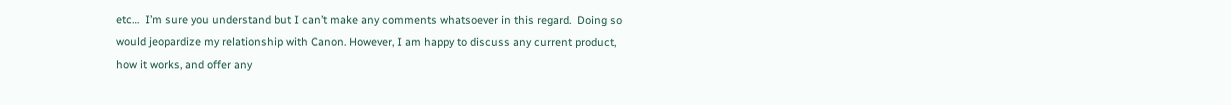etc…  I’m sure you understand but I can’t make any comments whatsoever in this regard.  Doing so would jeopardize my relationship with Canon. However, I am happy to discuss any current product, how it works, and offer any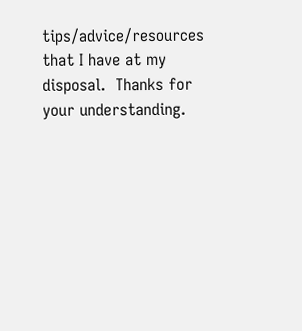tips/advice/resources that I have at my disposal.  Thanks for your understanding.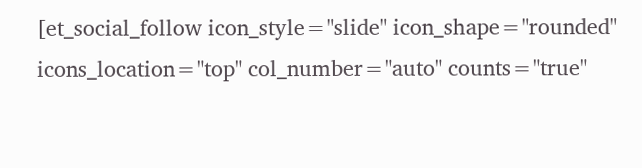[et_social_follow icon_style="slide" icon_shape="rounded" icons_location="top" col_number="auto" counts="true"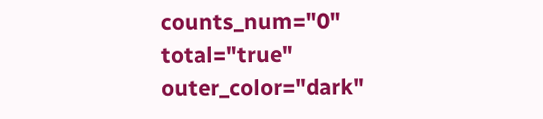counts_num="0" total="true" outer_color="dark"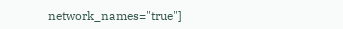network_names="true"]